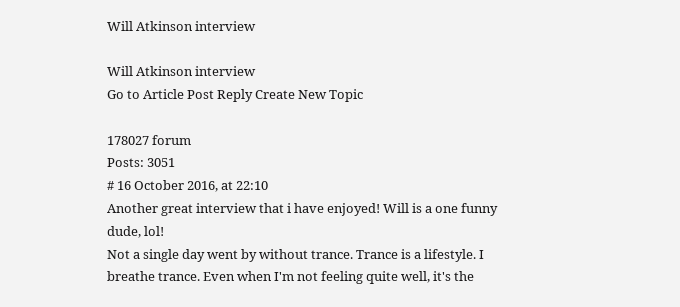Will Atkinson interview

Will Atkinson interview
Go to Article Post Reply Create New Topic

178027 forum
Posts: 3051
# 16 October 2016, at 22:10
Another great interview that i have enjoyed! Will is a one funny dude, lol!
Not a single day went by without trance. Trance is a lifestyle. I breathe trance. Even when I'm not feeling quite well, it's the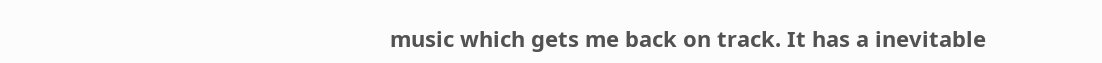music which gets me back on track. It has a inevitable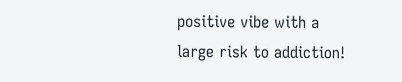positive vibe with a large risk to addiction!